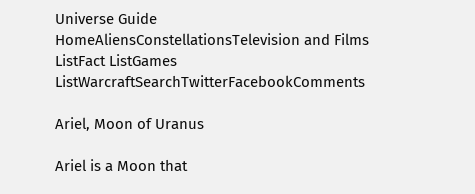Universe Guide
HomeAliensConstellationsTelevision and Films ListFact ListGames ListWarcraftSearchTwitterFacebookComments

Ariel, Moon of Uranus

Ariel is a Moon that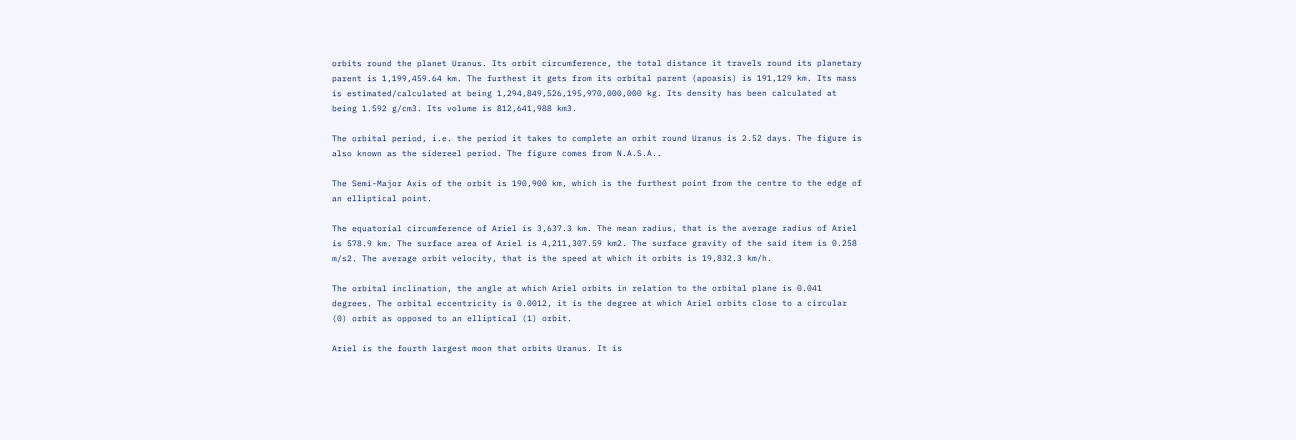orbits round the planet Uranus. Its orbit circumference, the total distance it travels round its planetary parent is 1,199,459.64 km. The furthest it gets from its orbital parent (apoasis) is 191,129 km. Its mass is estimated/calculated at being 1,294,849,526,195,970,000,000 kg. Its density has been calculated at being 1.592 g/cm3. Its volume is 812,641,988 km3.

The orbital period, i.e. the period it takes to complete an orbit round Uranus is 2.52 days. The figure is also known as the sidereel period. The figure comes from N.A.S.A..

The Semi-Major Axis of the orbit is 190,900 km, which is the furthest point from the centre to the edge of an elliptical point.

The equatorial circumference of Ariel is 3,637.3 km. The mean radius, that is the average radius of Ariel is 578.9 km. The surface area of Ariel is 4,211,307.59 km2. The surface gravity of the said item is 0.258 m/s2. The average orbit velocity, that is the speed at which it orbits is 19,832.3 km/h.

The orbital inclination, the angle at which Ariel orbits in relation to the orbital plane is 0.041 degrees. The orbital eccentricity is 0.0012, it is the degree at which Ariel orbits close to a circular (0) orbit as opposed to an elliptical (1) orbit.

Ariel is the fourth largest moon that orbits Uranus. It is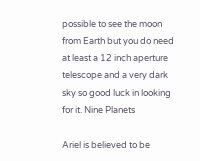possible to see the moon from Earth but you do need at least a 12 inch aperture telescope and a very dark sky so good luck in looking for it. Nine Planets

Ariel is believed to be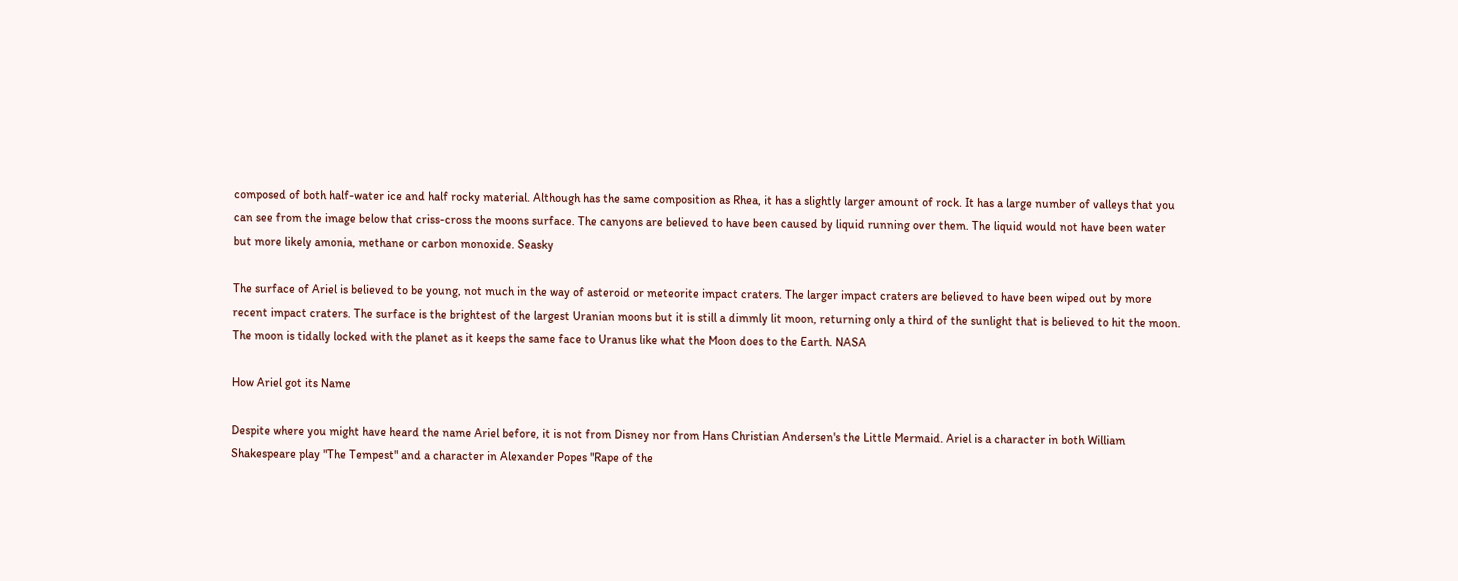composed of both half-water ice and half rocky material. Although has the same composition as Rhea, it has a slightly larger amount of rock. It has a large number of valleys that you can see from the image below that criss-cross the moons surface. The canyons are believed to have been caused by liquid running over them. The liquid would not have been water but more likely amonia, methane or carbon monoxide. Seasky

The surface of Ariel is believed to be young, not much in the way of asteroid or meteorite impact craters. The larger impact craters are believed to have been wiped out by more recent impact craters. The surface is the brightest of the largest Uranian moons but it is still a dimmly lit moon, returning only a third of the sunlight that is believed to hit the moon. The moon is tidally locked with the planet as it keeps the same face to Uranus like what the Moon does to the Earth. NASA

How Ariel got its Name

Despite where you might have heard the name Ariel before, it is not from Disney nor from Hans Christian Andersen's the Little Mermaid. Ariel is a character in both William Shakespeare play "The Tempest" and a character in Alexander Popes "Rape of the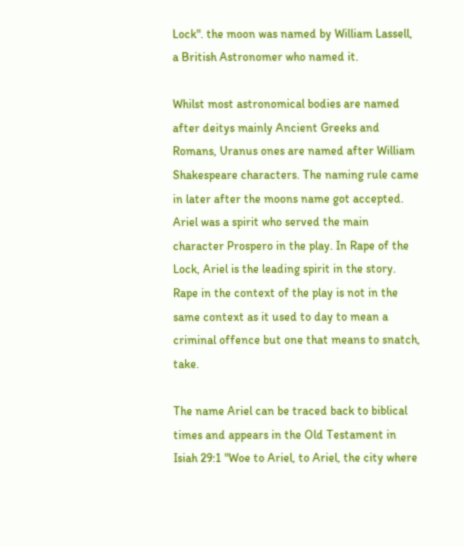Lock". the moon was named by William Lassell, a British Astronomer who named it.

Whilst most astronomical bodies are named after deitys mainly Ancient Greeks and Romans, Uranus ones are named after William Shakespeare characters. The naming rule came in later after the moons name got accepted. Ariel was a spirit who served the main character Prospero in the play. In Rape of the Lock, Ariel is the leading spirit in the story. Rape in the context of the play is not in the same context as it used to day to mean a criminal offence but one that means to snatch, take.

The name Ariel can be traced back to biblical times and appears in the Old Testament in Isiah 29:1 "Woe to Ariel, to Ariel, the city where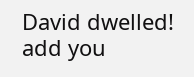David dwelled! add you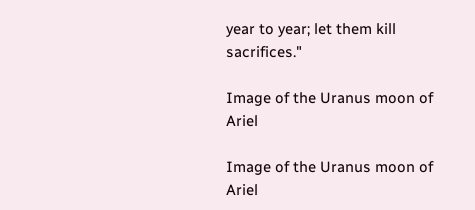year to year; let them kill sacrifices."

Image of the Uranus moon of Ariel

Image of the Uranus moon of Ariel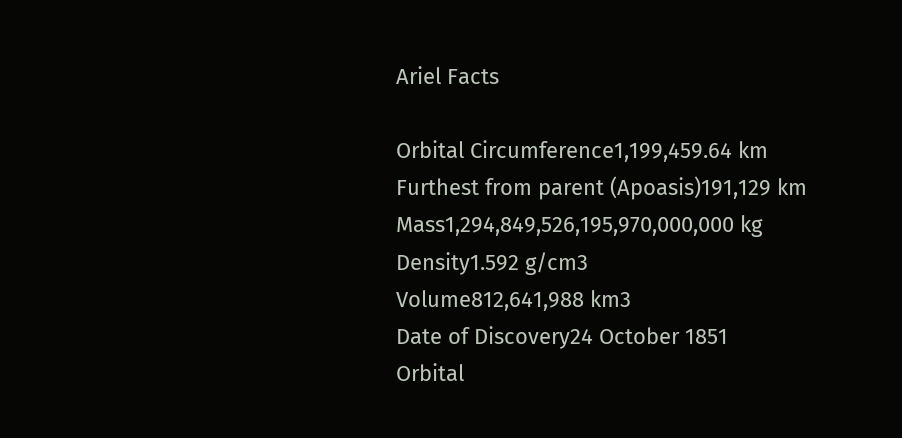Ariel Facts

Orbital Circumference1,199,459.64 km
Furthest from parent (Apoasis)191,129 km
Mass1,294,849,526,195,970,000,000 kg
Density1.592 g/cm3
Volume812,641,988 km3
Date of Discovery24 October 1851
Orbital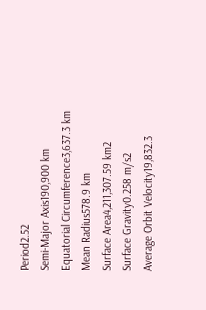Period2.52
Semi-Major Axis190,900 km
Equatorial Circumference3,637.3 km
Mean Radius578.9 km
Surface Area4,211,307.59 km2
Surface Gravity0.258 m/s2
Average Orbit Velocity19,832.3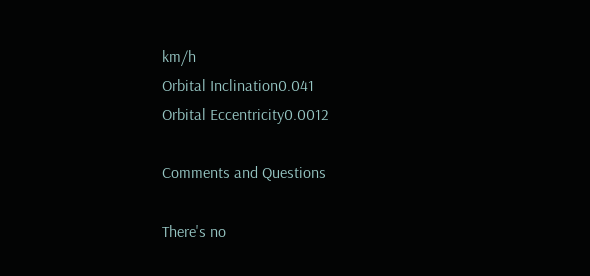km/h
Orbital Inclination0.041
Orbital Eccentricity0.0012

Comments and Questions

There's no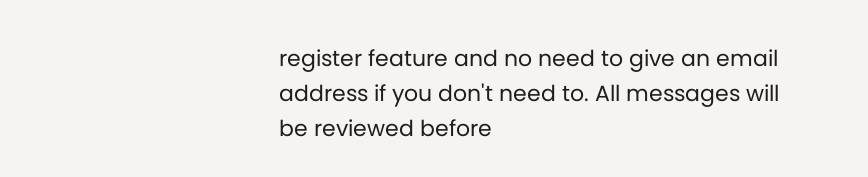register feature and no need to give an email address if you don't need to. All messages will be reviewed before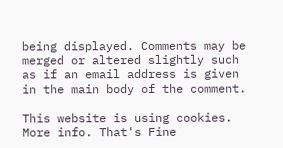being displayed. Comments may be merged or altered slightly such as if an email address is given in the main body of the comment.

This website is using cookies. More info. That's Fine